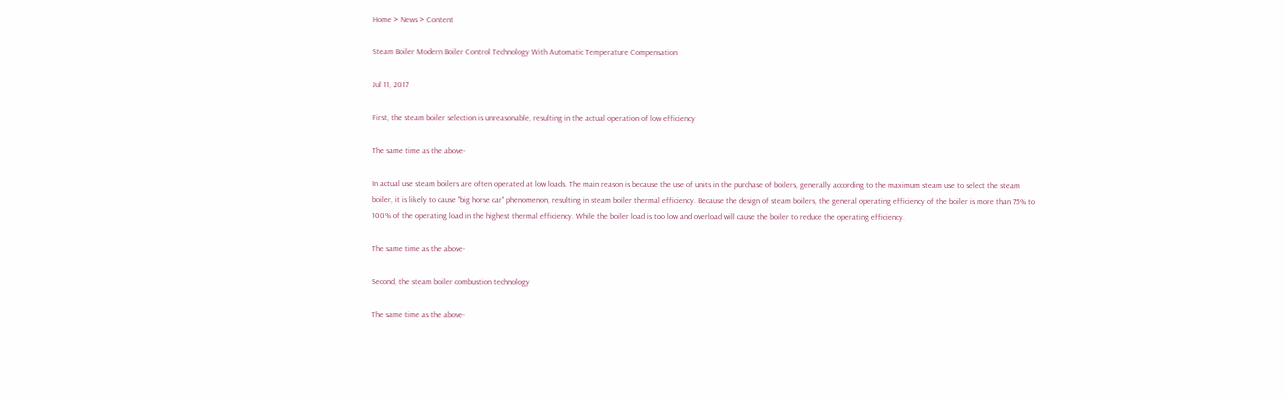Home > News > Content

Steam Boiler Modern Boiler Control Technology With Automatic Temperature Compensation

Jul 11, 2017

First, the steam boiler selection is unreasonable, resulting in the actual operation of low efficiency

The same time as the above-

In actual use steam boilers are often operated at low loads. The main reason is because the use of units in the purchase of boilers, generally according to the maximum steam use to select the steam boiler, it is likely to cause "big horse car" phenomenon, resulting in steam boiler thermal efficiency. Because the design of steam boilers, the general operating efficiency of the boiler is more than 75% to 100% of the operating load in the highest thermal efficiency. While the boiler load is too low and overload will cause the boiler to reduce the operating efficiency.

The same time as the above-

Second, the steam boiler combustion technology

The same time as the above-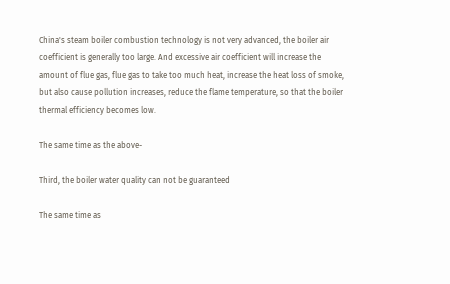China's steam boiler combustion technology is not very advanced, the boiler air coefficient is generally too large. And excessive air coefficient will increase the amount of flue gas, flue gas to take too much heat, increase the heat loss of smoke, but also cause pollution increases, reduce the flame temperature, so that the boiler thermal efficiency becomes low.

The same time as the above-

Third, the boiler water quality can not be guaranteed

The same time as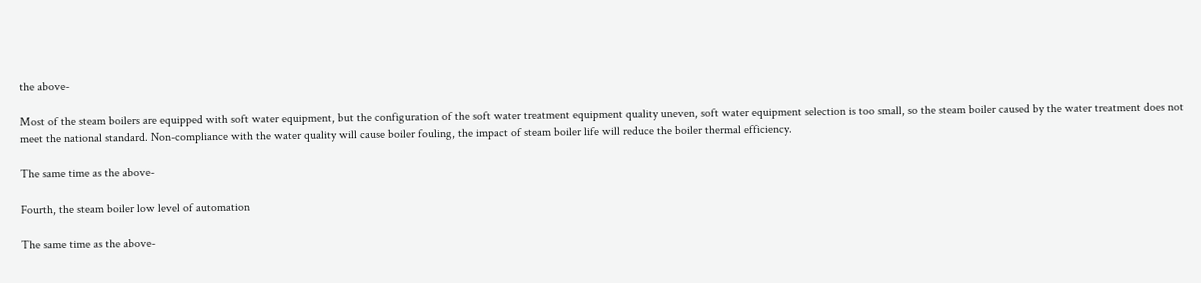the above-

Most of the steam boilers are equipped with soft water equipment, but the configuration of the soft water treatment equipment quality uneven, soft water equipment selection is too small, so the steam boiler caused by the water treatment does not meet the national standard. Non-compliance with the water quality will cause boiler fouling, the impact of steam boiler life will reduce the boiler thermal efficiency.

The same time as the above-

Fourth, the steam boiler low level of automation

The same time as the above-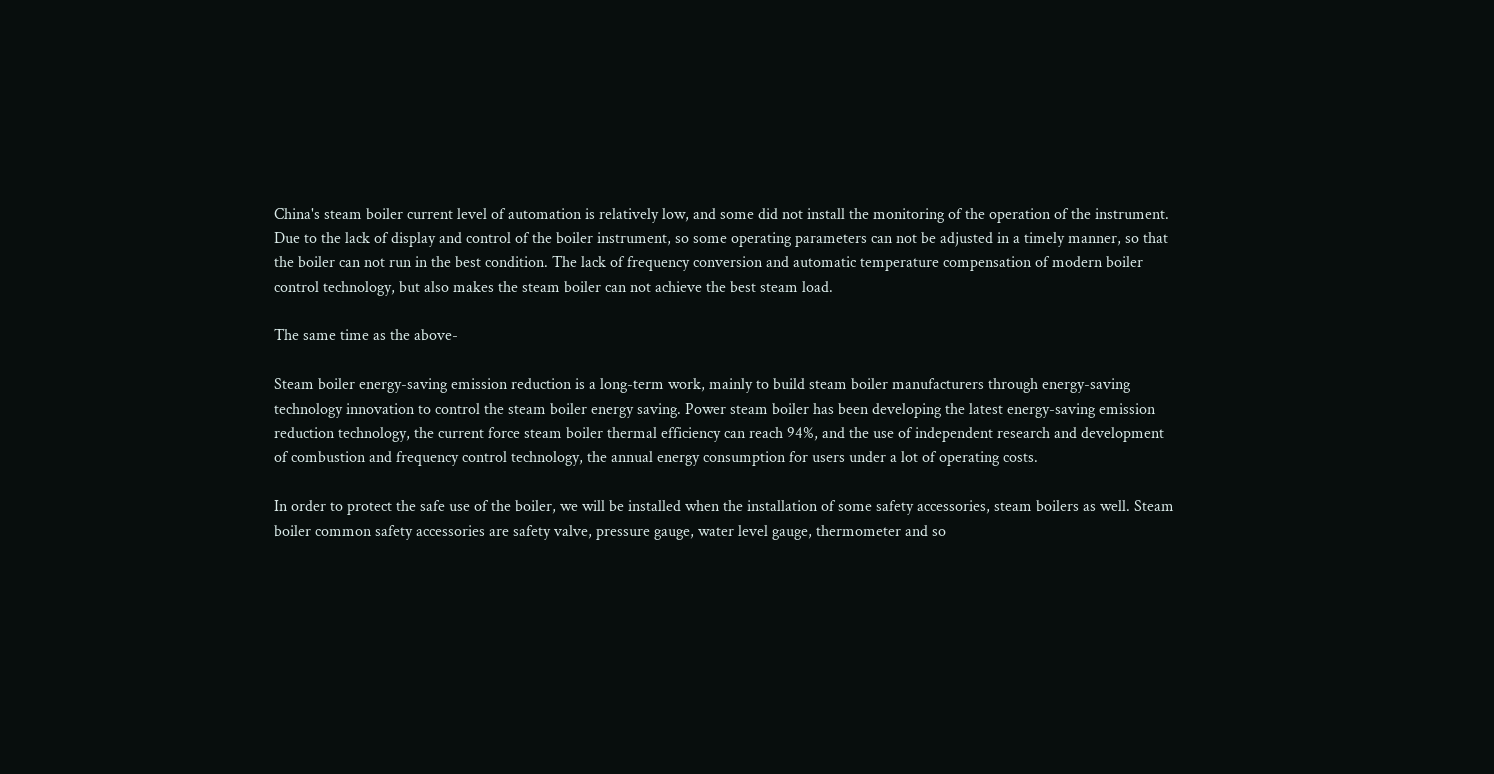China's steam boiler current level of automation is relatively low, and some did not install the monitoring of the operation of the instrument. Due to the lack of display and control of the boiler instrument, so some operating parameters can not be adjusted in a timely manner, so that the boiler can not run in the best condition. The lack of frequency conversion and automatic temperature compensation of modern boiler control technology, but also makes the steam boiler can not achieve the best steam load.

The same time as the above-

Steam boiler energy-saving emission reduction is a long-term work, mainly to build steam boiler manufacturers through energy-saving technology innovation to control the steam boiler energy saving. Power steam boiler has been developing the latest energy-saving emission reduction technology, the current force steam boiler thermal efficiency can reach 94%, and the use of independent research and development of combustion and frequency control technology, the annual energy consumption for users under a lot of operating costs.

In order to protect the safe use of the boiler, we will be installed when the installation of some safety accessories, steam boilers as well. Steam boiler common safety accessories are safety valve, pressure gauge, water level gauge, thermometer and so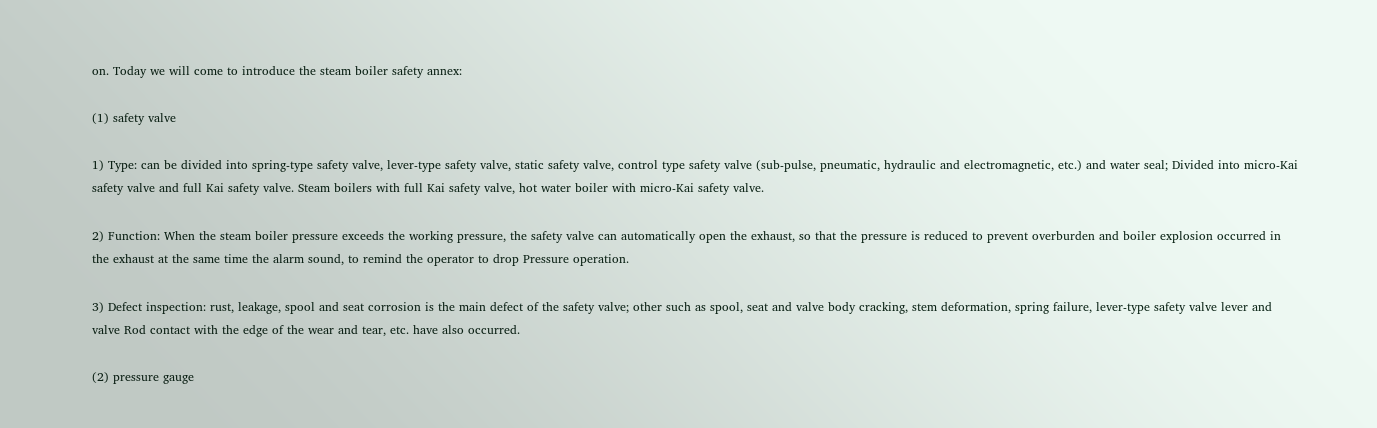on. Today we will come to introduce the steam boiler safety annex:

(1) safety valve

1) Type: can be divided into spring-type safety valve, lever-type safety valve, static safety valve, control type safety valve (sub-pulse, pneumatic, hydraulic and electromagnetic, etc.) and water seal; Divided into micro-Kai safety valve and full Kai safety valve. Steam boilers with full Kai safety valve, hot water boiler with micro-Kai safety valve.

2) Function: When the steam boiler pressure exceeds the working pressure, the safety valve can automatically open the exhaust, so that the pressure is reduced to prevent overburden and boiler explosion occurred in the exhaust at the same time the alarm sound, to remind the operator to drop Pressure operation.

3) Defect inspection: rust, leakage, spool and seat corrosion is the main defect of the safety valve; other such as spool, seat and valve body cracking, stem deformation, spring failure, lever-type safety valve lever and valve Rod contact with the edge of the wear and tear, etc. have also occurred.

(2) pressure gauge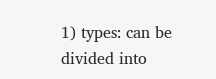1) types: can be divided into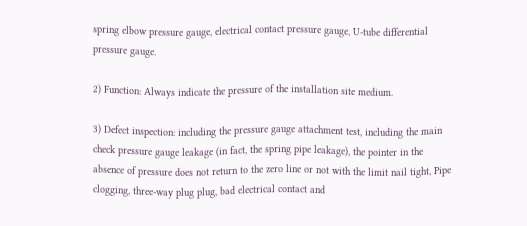spring elbow pressure gauge, electrical contact pressure gauge, U-tube differential pressure gauge.

2) Function: Always indicate the pressure of the installation site medium.

3) Defect inspection: including the pressure gauge attachment test, including the main check pressure gauge leakage (in fact, the spring pipe leakage), the pointer in the absence of pressure does not return to the zero line or not with the limit nail tight, Pipe clogging, three-way plug plug, bad electrical contact and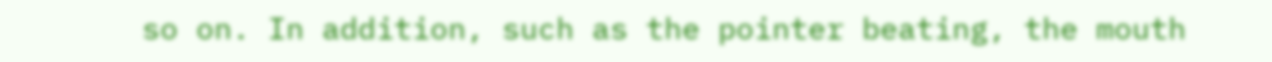so on. In addition, such as the pointer beating, the mouth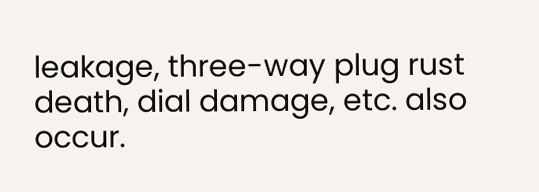leakage, three-way plug rust death, dial damage, etc. also occur.